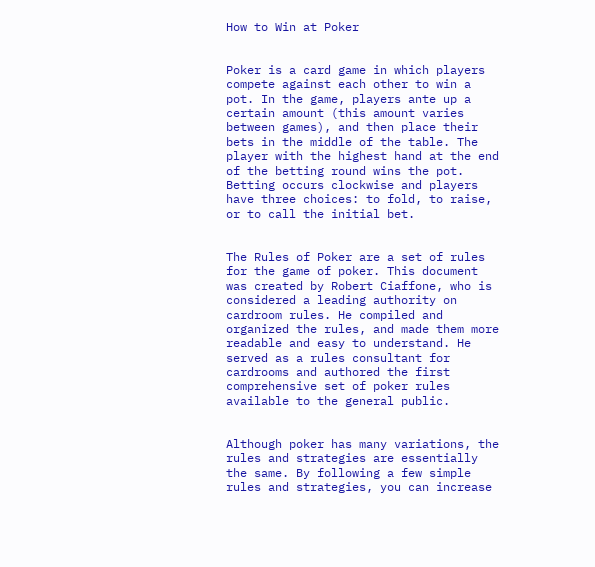How to Win at Poker


Poker is a card game in which players compete against each other to win a pot. In the game, players ante up a certain amount (this amount varies between games), and then place their bets in the middle of the table. The player with the highest hand at the end of the betting round wins the pot. Betting occurs clockwise and players have three choices: to fold, to raise, or to call the initial bet.


The Rules of Poker are a set of rules for the game of poker. This document was created by Robert Ciaffone, who is considered a leading authority on cardroom rules. He compiled and organized the rules, and made them more readable and easy to understand. He served as a rules consultant for cardrooms and authored the first comprehensive set of poker rules available to the general public.


Although poker has many variations, the rules and strategies are essentially the same. By following a few simple rules and strategies, you can increase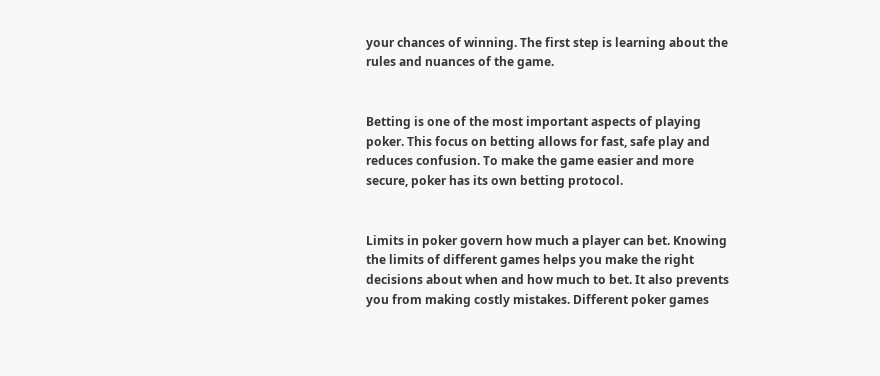your chances of winning. The first step is learning about the rules and nuances of the game.


Betting is one of the most important aspects of playing poker. This focus on betting allows for fast, safe play and reduces confusion. To make the game easier and more secure, poker has its own betting protocol.


Limits in poker govern how much a player can bet. Knowing the limits of different games helps you make the right decisions about when and how much to bet. It also prevents you from making costly mistakes. Different poker games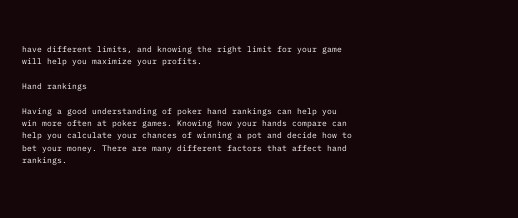have different limits, and knowing the right limit for your game will help you maximize your profits.

Hand rankings

Having a good understanding of poker hand rankings can help you win more often at poker games. Knowing how your hands compare can help you calculate your chances of winning a pot and decide how to bet your money. There are many different factors that affect hand rankings.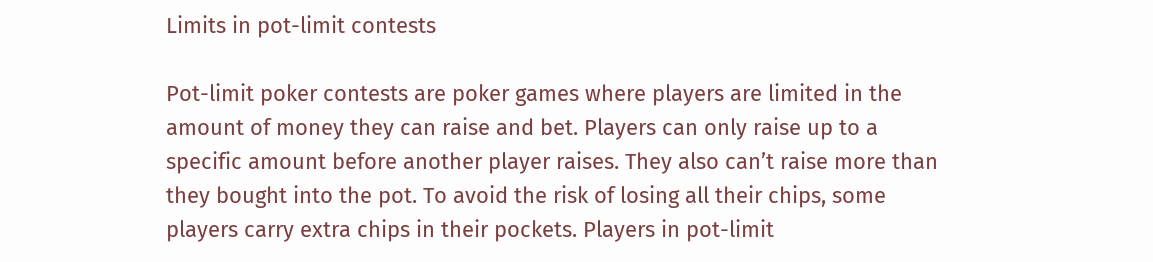Limits in pot-limit contests

Pot-limit poker contests are poker games where players are limited in the amount of money they can raise and bet. Players can only raise up to a specific amount before another player raises. They also can’t raise more than they bought into the pot. To avoid the risk of losing all their chips, some players carry extra chips in their pockets. Players in pot-limit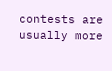contests are usually more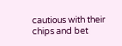cautious with their chips and bet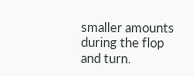smaller amounts during the flop and turn.